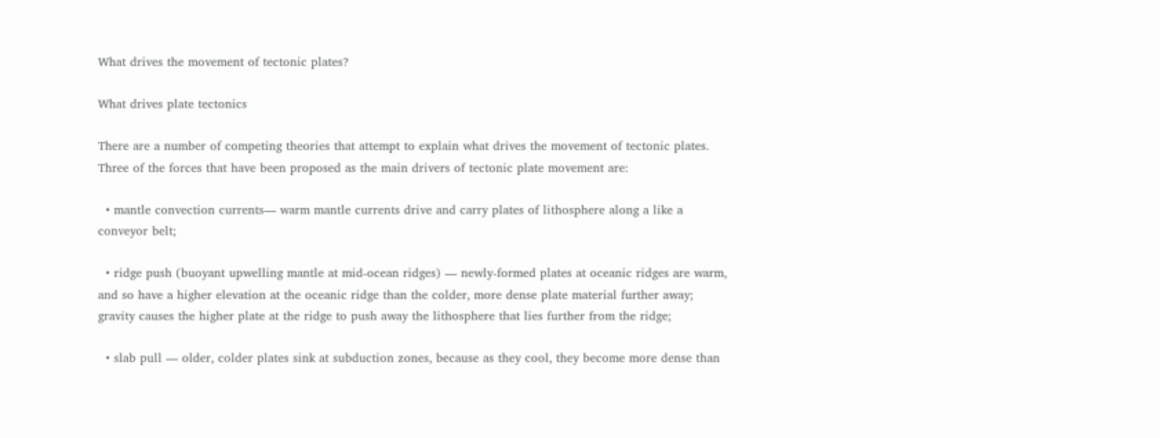What drives the movement of tectonic plates?

What drives plate tectonics

There are a number of competing theories that attempt to explain what drives the movement of tectonic plates. Three of the forces that have been proposed as the main drivers of tectonic plate movement are:

  • mantle convection currents— warm mantle currents drive and carry plates of lithosphere along a like a conveyor belt;

  • ridge push (buoyant upwelling mantle at mid-ocean ridges) — newly-formed plates at oceanic ridges are warm, and so have a higher elevation at the oceanic ridge than the colder, more dense plate material further away; gravity causes the higher plate at the ridge to push away the lithosphere that lies further from the ridge;

  • slab pull — older, colder plates sink at subduction zones, because as they cool, they become more dense than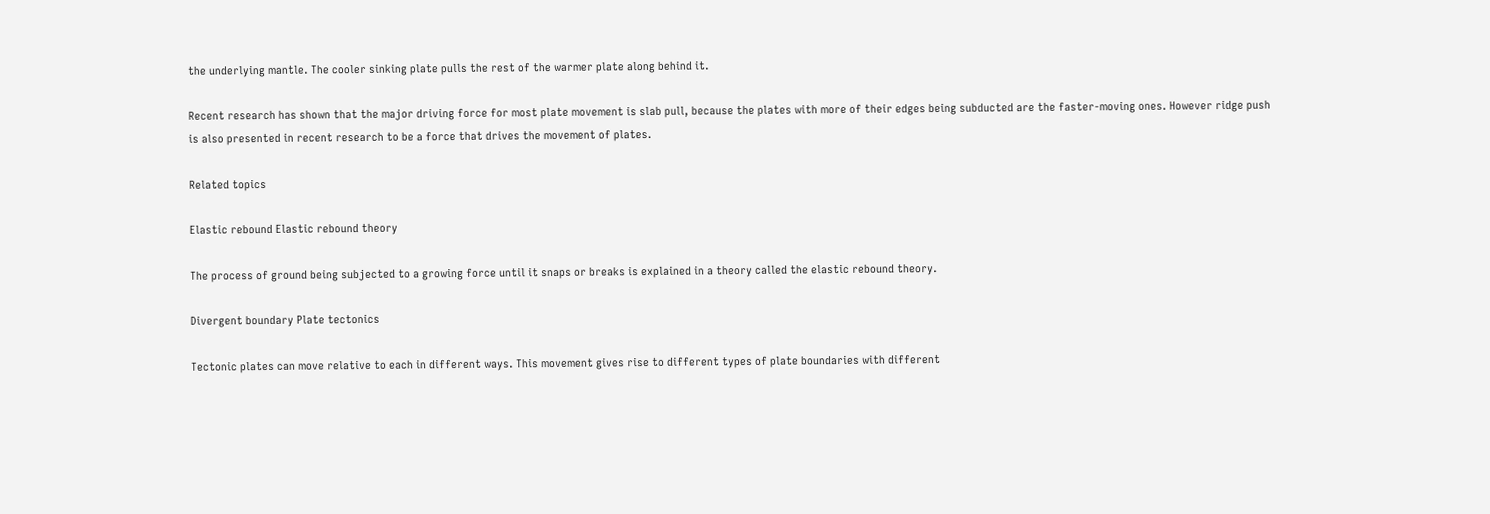the underlying mantle. The cooler sinking plate pulls the rest of the warmer plate along behind it.

Recent research has shown that the major driving force for most plate movement is slab pull, because the plates with more of their edges being subducted are the faster-moving ones. However ridge push is also presented in recent research to be a force that drives the movement of plates.

Related topics

Elastic rebound Elastic rebound theory

The process of ground being subjected to a growing force until it snaps or breaks is explained in a theory called the elastic rebound theory.

Divergent boundary Plate tectonics

Tectonic plates can move relative to each in different ways. This movement gives rise to different types of plate boundaries with different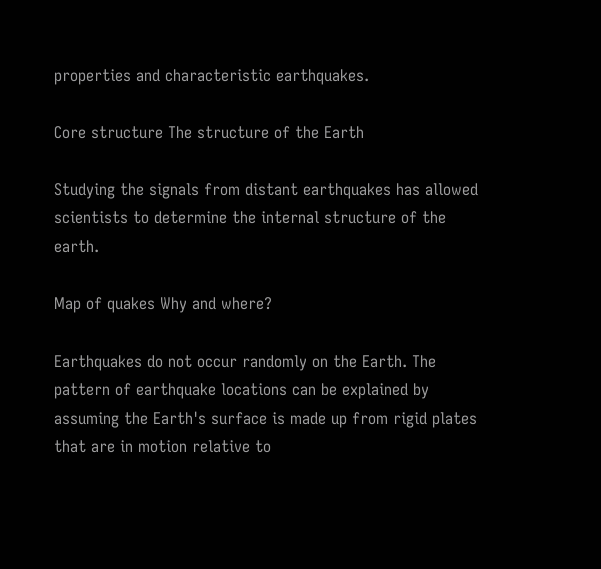properties and characteristic earthquakes.

Core structure The structure of the Earth

Studying the signals from distant earthquakes has allowed scientists to determine the internal structure of the earth.

Map of quakes Why and where?

Earthquakes do not occur randomly on the Earth. The pattern of earthquake locations can be explained by assuming the Earth's surface is made up from rigid plates that are in motion relative to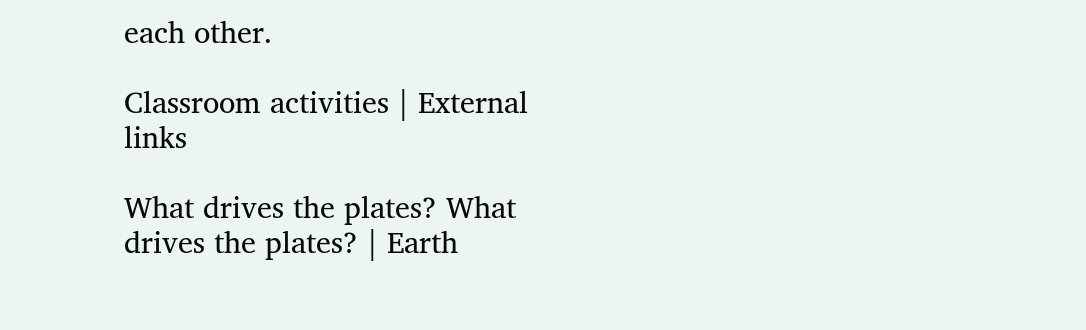each other.

Classroom activities | External links

What drives the plates? What drives the plates? | Earth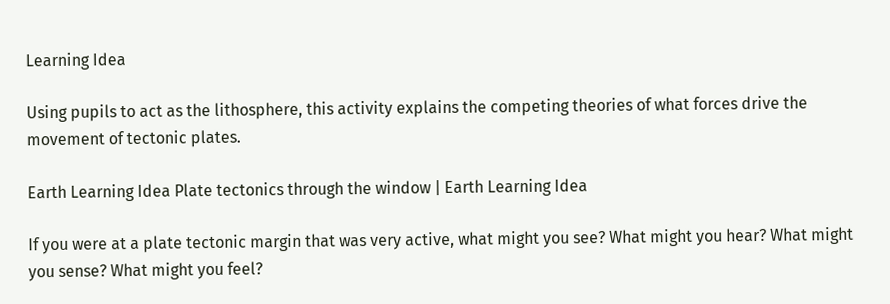Learning Idea

Using pupils to act as the lithosphere, this activity explains the competing theories of what forces drive the movement of tectonic plates.

Earth Learning Idea Plate tectonics through the window | Earth Learning Idea

If you were at a plate tectonic margin that was very active, what might you see? What might you hear? What might you sense? What might you feel?